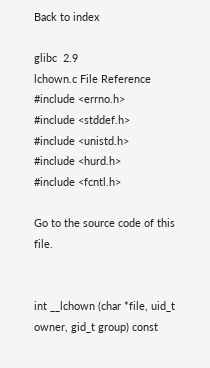Back to index

glibc  2.9
lchown.c File Reference
#include <errno.h>
#include <stddef.h>
#include <unistd.h>
#include <hurd.h>
#include <fcntl.h>

Go to the source code of this file.


int __lchown (char *file, uid_t owner, gid_t group) const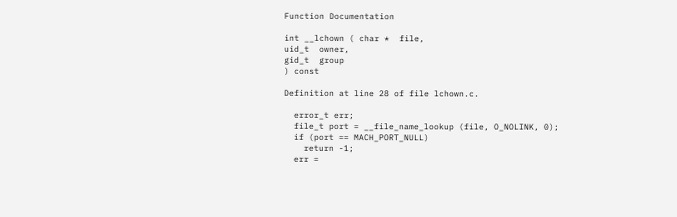Function Documentation

int __lchown ( char *  file,
uid_t  owner,
gid_t  group
) const

Definition at line 28 of file lchown.c.

  error_t err;
  file_t port = __file_name_lookup (file, O_NOLINK, 0);
  if (port == MACH_PORT_NULL)
    return -1;
  err =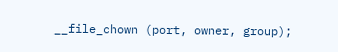__file_chown (port, owner, group);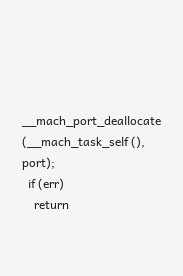__mach_port_deallocate (__mach_task_self (), port);
  if (err)
    return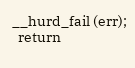__hurd_fail (err);
  return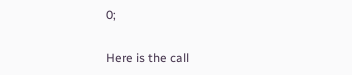0;

Here is the call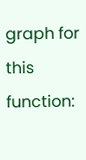graph for this function: